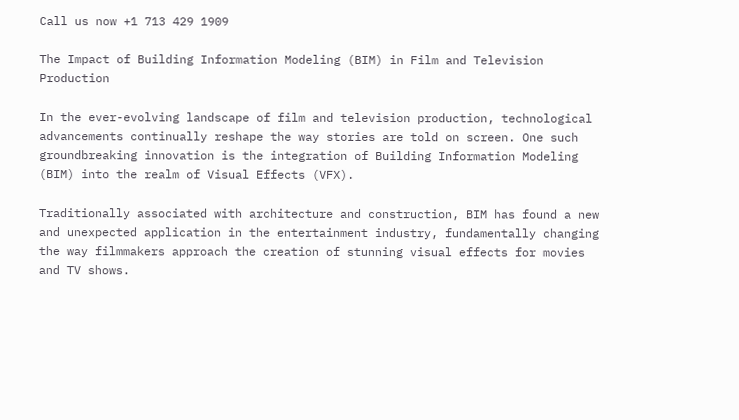Call us now +1 713 429 1909

The Impact of Building Information Modeling (BIM) in Film and Television Production

In the ever-evolving landscape of film and television production, technological advancements continually reshape the way stories are told on screen. One such groundbreaking innovation is the integration of Building Information Modeling (BIM) into the realm of Visual Effects (VFX).

Traditionally associated with architecture and construction, BIM has found a new and unexpected application in the entertainment industry, fundamentally changing the way filmmakers approach the creation of stunning visual effects for movies and TV shows.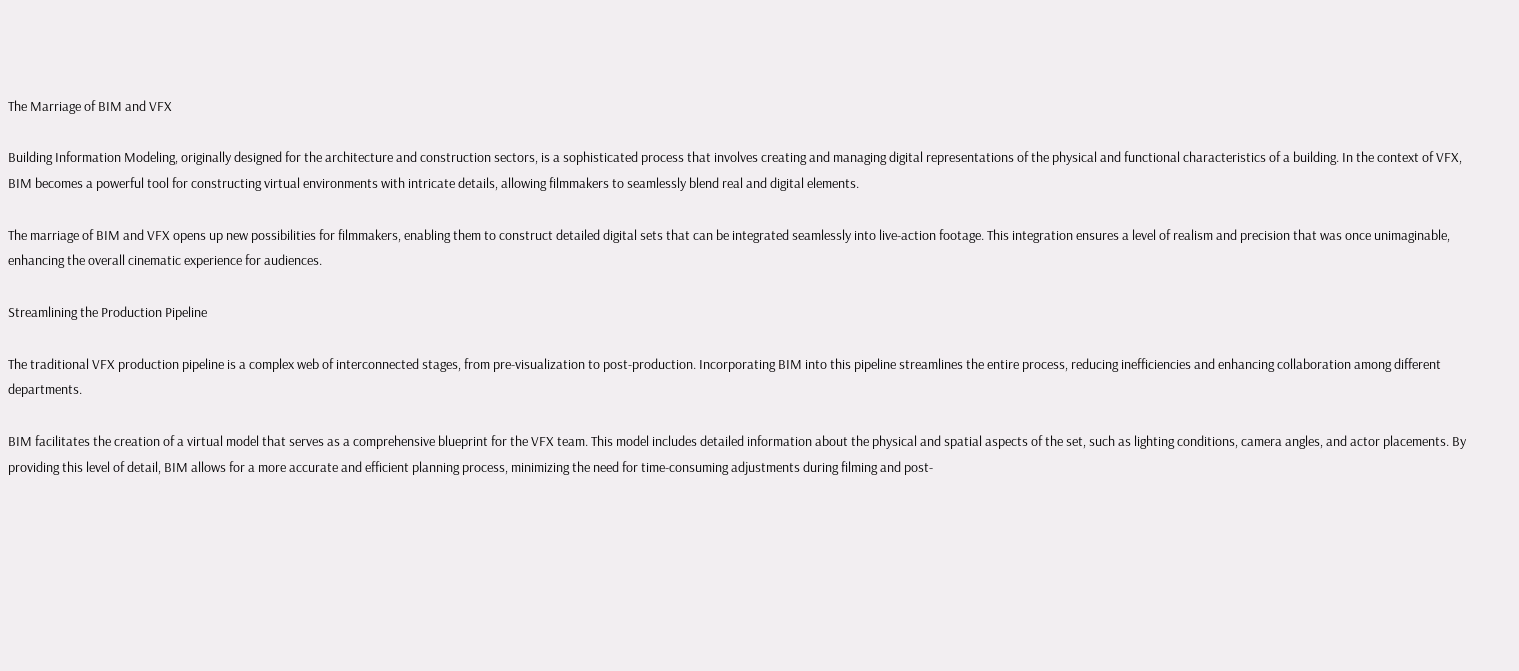The Marriage of BIM and VFX

Building Information Modeling, originally designed for the architecture and construction sectors, is a sophisticated process that involves creating and managing digital representations of the physical and functional characteristics of a building. In the context of VFX, BIM becomes a powerful tool for constructing virtual environments with intricate details, allowing filmmakers to seamlessly blend real and digital elements.

The marriage of BIM and VFX opens up new possibilities for filmmakers, enabling them to construct detailed digital sets that can be integrated seamlessly into live-action footage. This integration ensures a level of realism and precision that was once unimaginable, enhancing the overall cinematic experience for audiences.

Streamlining the Production Pipeline

The traditional VFX production pipeline is a complex web of interconnected stages, from pre-visualization to post-production. Incorporating BIM into this pipeline streamlines the entire process, reducing inefficiencies and enhancing collaboration among different departments.

BIM facilitates the creation of a virtual model that serves as a comprehensive blueprint for the VFX team. This model includes detailed information about the physical and spatial aspects of the set, such as lighting conditions, camera angles, and actor placements. By providing this level of detail, BIM allows for a more accurate and efficient planning process, minimizing the need for time-consuming adjustments during filming and post-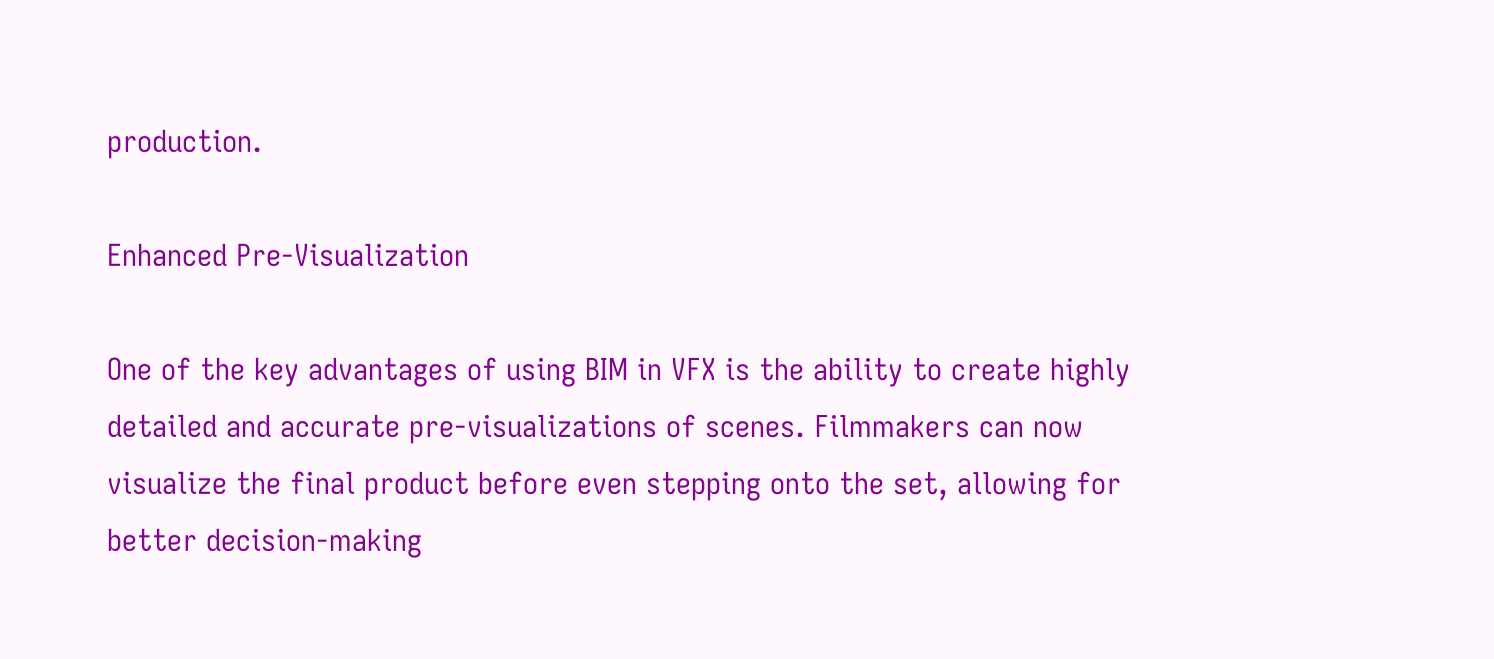production.

Enhanced Pre-Visualization

One of the key advantages of using BIM in VFX is the ability to create highly detailed and accurate pre-visualizations of scenes. Filmmakers can now visualize the final product before even stepping onto the set, allowing for better decision-making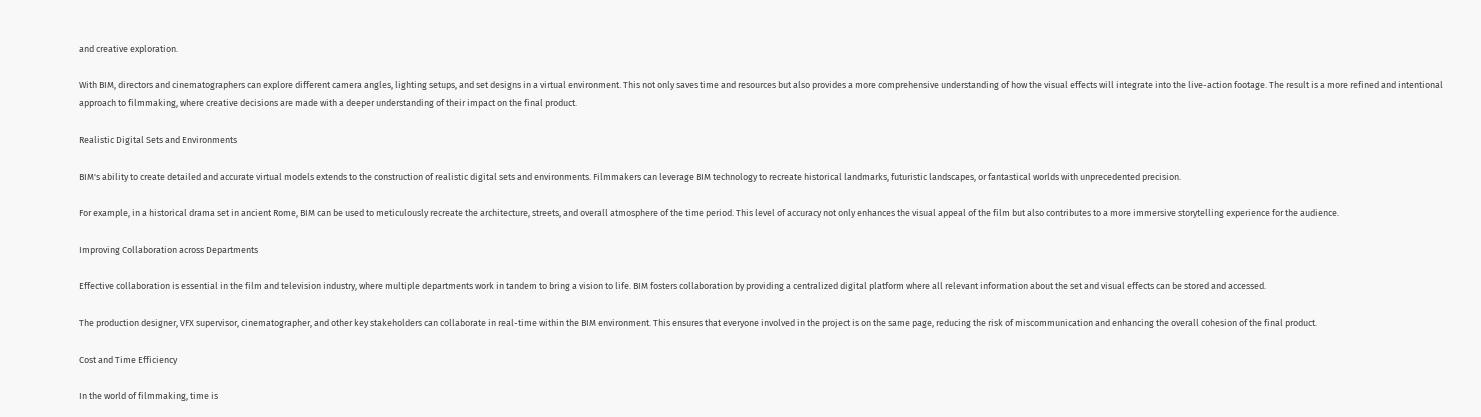and creative exploration.

With BIM, directors and cinematographers can explore different camera angles, lighting setups, and set designs in a virtual environment. This not only saves time and resources but also provides a more comprehensive understanding of how the visual effects will integrate into the live-action footage. The result is a more refined and intentional approach to filmmaking, where creative decisions are made with a deeper understanding of their impact on the final product.

Realistic Digital Sets and Environments

BIM's ability to create detailed and accurate virtual models extends to the construction of realistic digital sets and environments. Filmmakers can leverage BIM technology to recreate historical landmarks, futuristic landscapes, or fantastical worlds with unprecedented precision.

For example, in a historical drama set in ancient Rome, BIM can be used to meticulously recreate the architecture, streets, and overall atmosphere of the time period. This level of accuracy not only enhances the visual appeal of the film but also contributes to a more immersive storytelling experience for the audience.

Improving Collaboration across Departments

Effective collaboration is essential in the film and television industry, where multiple departments work in tandem to bring a vision to life. BIM fosters collaboration by providing a centralized digital platform where all relevant information about the set and visual effects can be stored and accessed.

The production designer, VFX supervisor, cinematographer, and other key stakeholders can collaborate in real-time within the BIM environment. This ensures that everyone involved in the project is on the same page, reducing the risk of miscommunication and enhancing the overall cohesion of the final product.

Cost and Time Efficiency

In the world of filmmaking, time is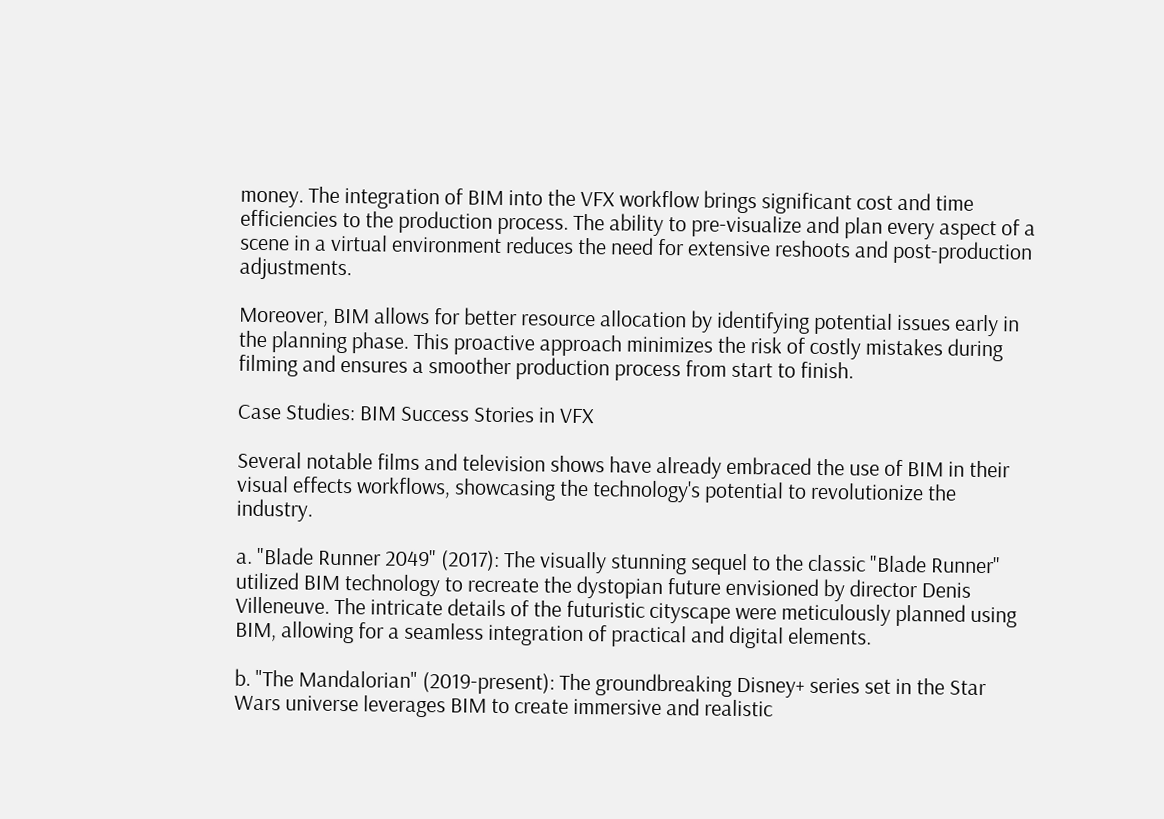money. The integration of BIM into the VFX workflow brings significant cost and time efficiencies to the production process. The ability to pre-visualize and plan every aspect of a scene in a virtual environment reduces the need for extensive reshoots and post-production adjustments.

Moreover, BIM allows for better resource allocation by identifying potential issues early in the planning phase. This proactive approach minimizes the risk of costly mistakes during filming and ensures a smoother production process from start to finish.

Case Studies: BIM Success Stories in VFX

Several notable films and television shows have already embraced the use of BIM in their visual effects workflows, showcasing the technology's potential to revolutionize the industry.

a. "Blade Runner 2049" (2017): The visually stunning sequel to the classic "Blade Runner" utilized BIM technology to recreate the dystopian future envisioned by director Denis Villeneuve. The intricate details of the futuristic cityscape were meticulously planned using BIM, allowing for a seamless integration of practical and digital elements.

b. "The Mandalorian" (2019-present): The groundbreaking Disney+ series set in the Star Wars universe leverages BIM to create immersive and realistic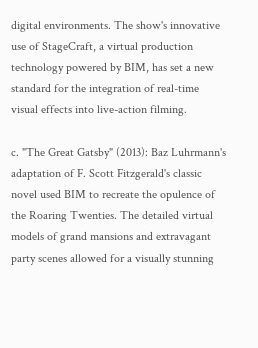digital environments. The show's innovative use of StageCraft, a virtual production technology powered by BIM, has set a new standard for the integration of real-time visual effects into live-action filming.

c. "The Great Gatsby" (2013): Baz Luhrmann's adaptation of F. Scott Fitzgerald's classic novel used BIM to recreate the opulence of the Roaring Twenties. The detailed virtual models of grand mansions and extravagant party scenes allowed for a visually stunning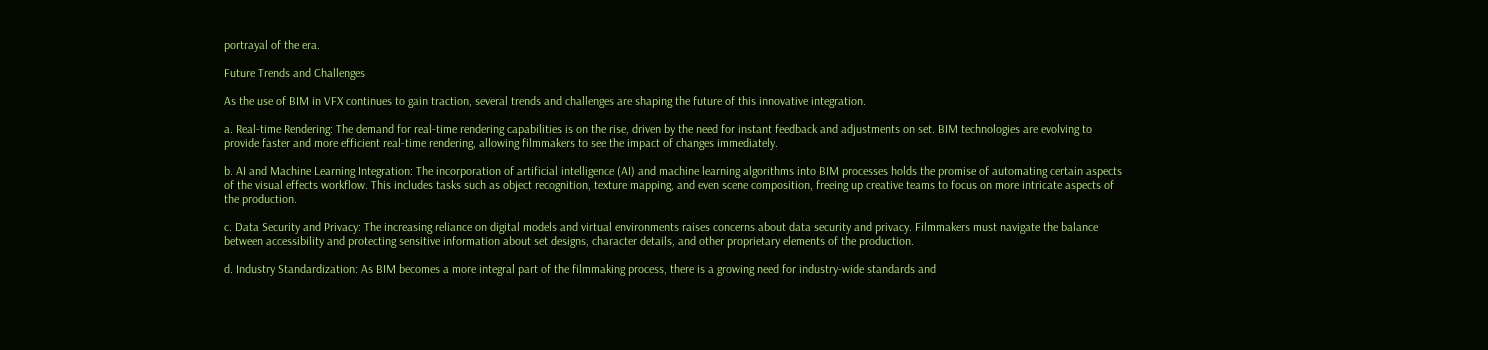portrayal of the era.

Future Trends and Challenges

As the use of BIM in VFX continues to gain traction, several trends and challenges are shaping the future of this innovative integration.

a. Real-time Rendering: The demand for real-time rendering capabilities is on the rise, driven by the need for instant feedback and adjustments on set. BIM technologies are evolving to provide faster and more efficient real-time rendering, allowing filmmakers to see the impact of changes immediately.

b. AI and Machine Learning Integration: The incorporation of artificial intelligence (AI) and machine learning algorithms into BIM processes holds the promise of automating certain aspects of the visual effects workflow. This includes tasks such as object recognition, texture mapping, and even scene composition, freeing up creative teams to focus on more intricate aspects of the production.

c. Data Security and Privacy: The increasing reliance on digital models and virtual environments raises concerns about data security and privacy. Filmmakers must navigate the balance between accessibility and protecting sensitive information about set designs, character details, and other proprietary elements of the production.

d. Industry Standardization: As BIM becomes a more integral part of the filmmaking process, there is a growing need for industry-wide standards and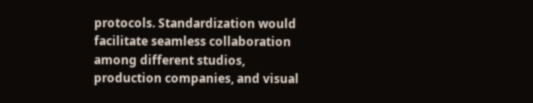protocols. Standardization would facilitate seamless collaboration among different studios, production companies, and visual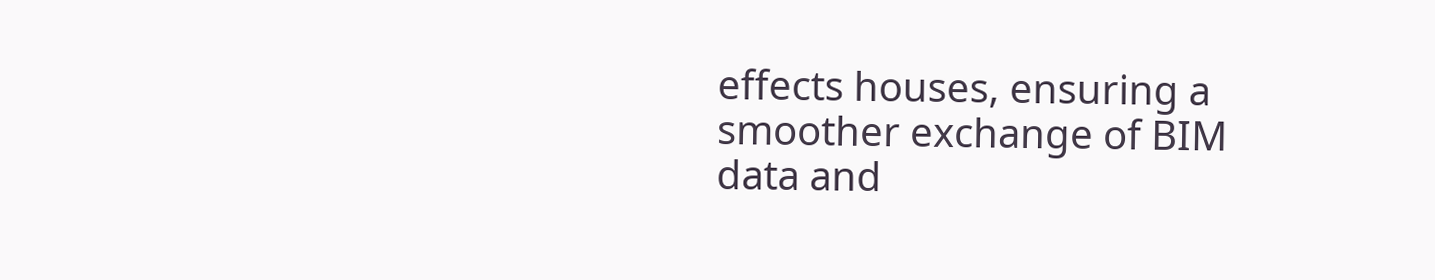effects houses, ensuring a smoother exchange of BIM data and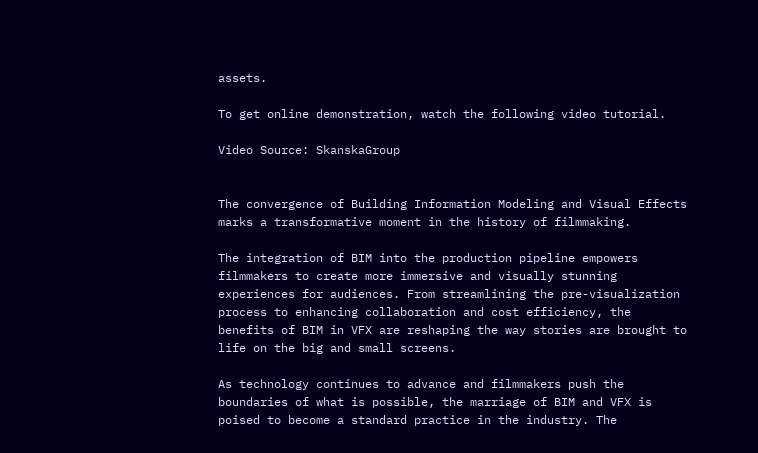assets.

To get online demonstration, watch the following video tutorial.

Video Source: SkanskaGroup


The convergence of Building Information Modeling and Visual Effects marks a transformative moment in the history of filmmaking.

The integration of BIM into the production pipeline empowers filmmakers to create more immersive and visually stunning experiences for audiences. From streamlining the pre-visualization process to enhancing collaboration and cost efficiency, the benefits of BIM in VFX are reshaping the way stories are brought to life on the big and small screens.

As technology continues to advance and filmmakers push the boundaries of what is possible, the marriage of BIM and VFX is poised to become a standard practice in the industry. The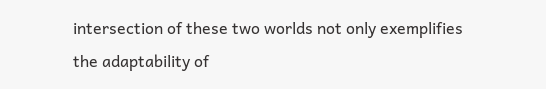intersection of these two worlds not only exemplifies the adaptability of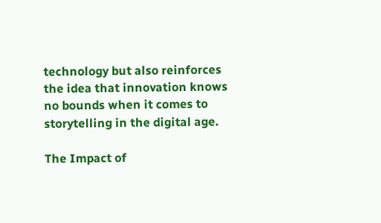technology but also reinforces the idea that innovation knows no bounds when it comes to storytelling in the digital age.

The Impact of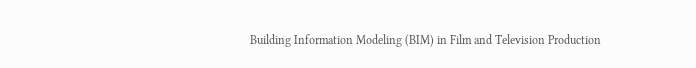Building Information Modeling (BIM) in Film and Television Production